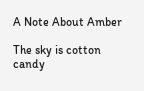A Note About Amber

The sky is cotton candy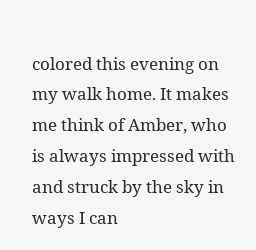colored this evening on my walk home. It makes me think of Amber, who is always impressed with and struck by the sky in ways I can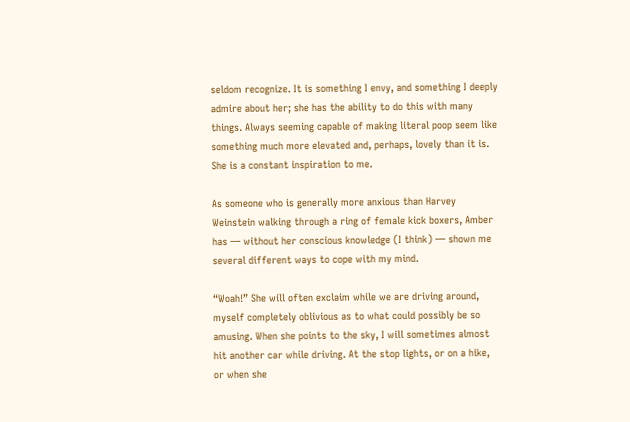seldom recognize. It is something I envy, and something I deeply admire about her; she has the ability to do this with many things. Always seeming capable of making literal poop seem like something much more elevated and, perhaps, lovely than it is. She is a constant inspiration to me.

As someone who is generally more anxious than Harvey Weinstein walking through a ring of female kick boxers, Amber has — without her conscious knowledge (I think) — shown me several different ways to cope with my mind.

“Woah!” She will often exclaim while we are driving around, myself completely oblivious as to what could possibly be so amusing. When she points to the sky, I will sometimes almost hit another car while driving. At the stop lights, or on a hike, or when she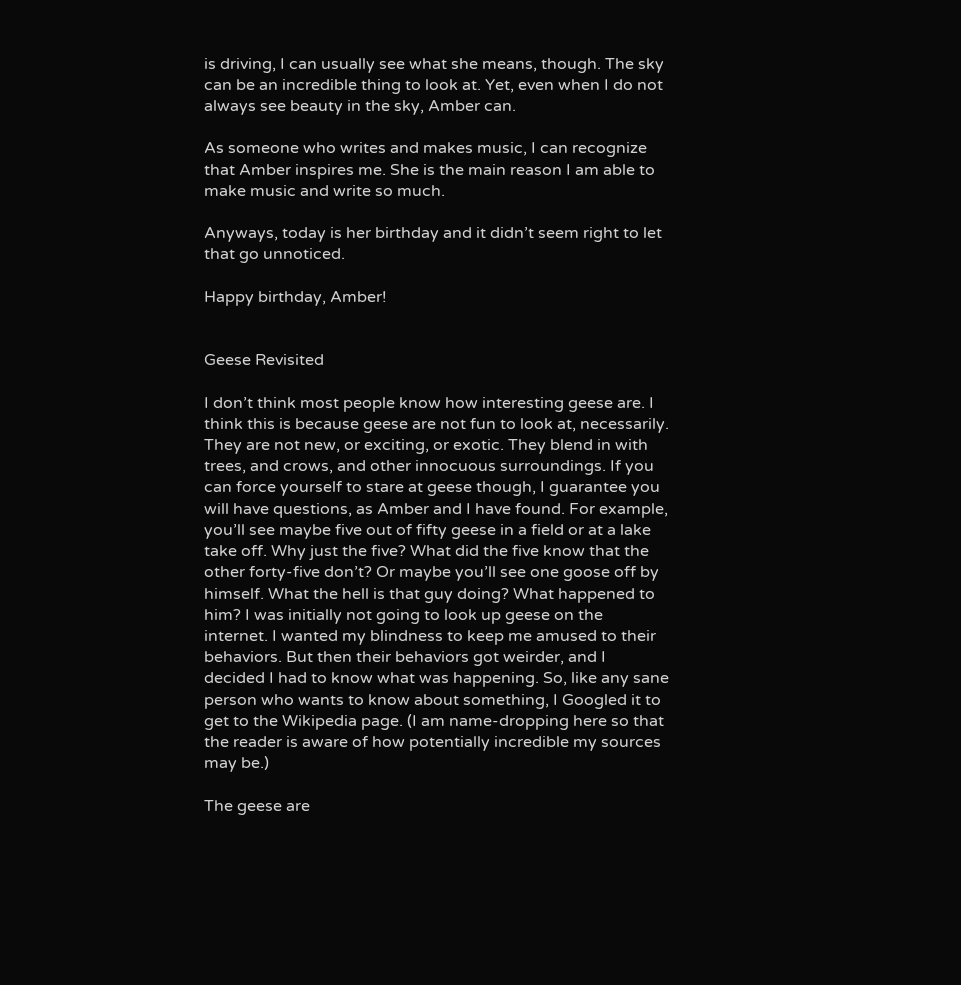is driving, I can usually see what she means, though. The sky can be an incredible thing to look at. Yet, even when I do not always see beauty in the sky, Amber can.

As someone who writes and makes music, I can recognize that Amber inspires me. She is the main reason I am able to make music and write so much.

Anyways, today is her birthday and it didn’t seem right to let that go unnoticed.

Happy birthday, Amber!


Geese Revisited

I don’t think most people know how interesting geese are. I think this is because geese are not fun to look at, necessarily. They are not new, or exciting, or exotic. They blend in with trees, and crows, and other innocuous surroundings. If you can force yourself to stare at geese though, I guarantee you will have questions, as Amber and I have found. For example, you’ll see maybe five out of fifty geese in a field or at a lake take off. Why just the five? What did the five know that the other forty-five don’t? Or maybe you’ll see one goose off by himself. What the hell is that guy doing? What happened to him? I was initially not going to look up geese on the internet. I wanted my blindness to keep me amused to their behaviors. But then their behaviors got weirder, and I decided I had to know what was happening. So, like any sane person who wants to know about something, I Googled it to get to the Wikipedia page. (I am name-dropping here so that the reader is aware of how potentially incredible my sources may be.)

The geese are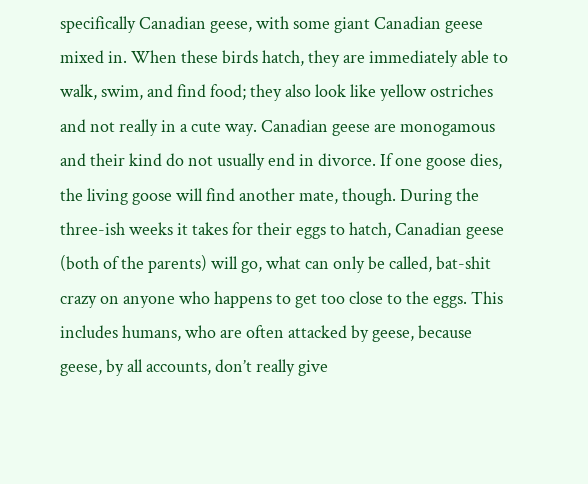specifically Canadian geese, with some giant Canadian geese mixed in. When these birds hatch, they are immediately able to walk, swim, and find food; they also look like yellow ostriches and not really in a cute way. Canadian geese are monogamous and their kind do not usually end in divorce. If one goose dies, the living goose will find another mate, though. During the three-ish weeks it takes for their eggs to hatch, Canadian geese (both of the parents) will go, what can only be called, bat-shit crazy on anyone who happens to get too close to the eggs. This includes humans, who are often attacked by geese, because geese, by all accounts, don’t really give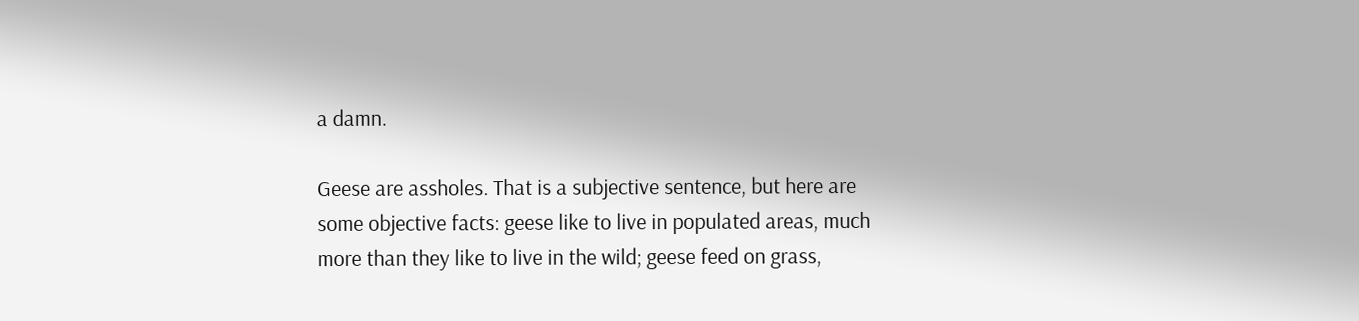a damn.

Geese are assholes. That is a subjective sentence, but here are some objective facts: geese like to live in populated areas, much more than they like to live in the wild; geese feed on grass,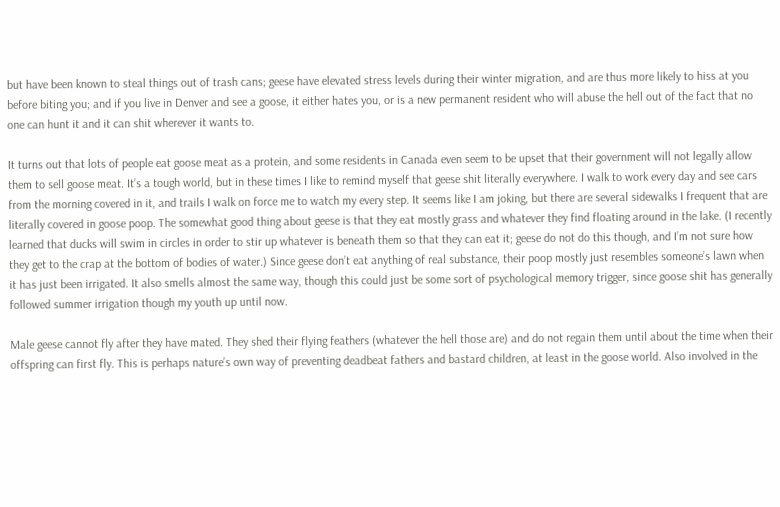but have been known to steal things out of trash cans; geese have elevated stress levels during their winter migration, and are thus more likely to hiss at you before biting you; and if you live in Denver and see a goose, it either hates you, or is a new permanent resident who will abuse the hell out of the fact that no one can hunt it and it can shit wherever it wants to.

It turns out that lots of people eat goose meat as a protein, and some residents in Canada even seem to be upset that their government will not legally allow them to sell goose meat. It’s a tough world, but in these times I like to remind myself that geese shit literally everywhere. I walk to work every day and see cars from the morning covered in it, and trails I walk on force me to watch my every step. It seems like I am joking, but there are several sidewalks I frequent that are literally covered in goose poop. The somewhat good thing about geese is that they eat mostly grass and whatever they find floating around in the lake. (I recently learned that ducks will swim in circles in order to stir up whatever is beneath them so that they can eat it; geese do not do this though, and I’m not sure how they get to the crap at the bottom of bodies of water.) Since geese don’t eat anything of real substance, their poop mostly just resembles someone’s lawn when it has just been irrigated. It also smells almost the same way, though this could just be some sort of psychological memory trigger, since goose shit has generally followed summer irrigation though my youth up until now.

Male geese cannot fly after they have mated. They shed their flying feathers (whatever the hell those are) and do not regain them until about the time when their offspring can first fly. This is perhaps nature’s own way of preventing deadbeat fathers and bastard children, at least in the goose world. Also involved in the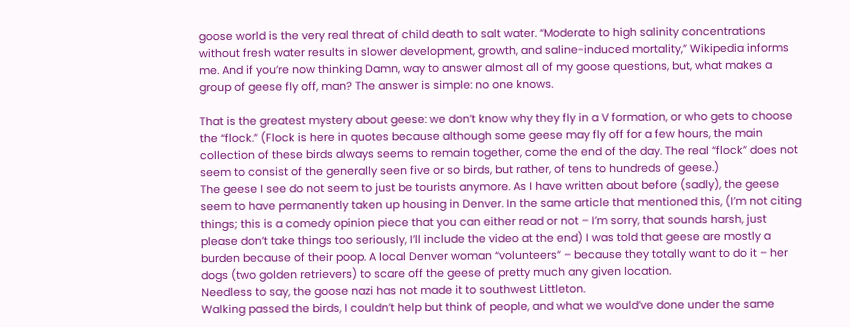goose world is the very real threat of child death to salt water. “Moderate to high salinity concentrations without fresh water results in slower development, growth, and saline-induced mortality,” Wikipedia informs me. And if you’re now thinking Damn, way to answer almost all of my goose questions, but, what makes a group of geese fly off, man? The answer is simple: no one knows.

That is the greatest mystery about geese: we don’t know why they fly in a V formation, or who gets to choose the “flock.” (Flock is here in quotes because although some geese may fly off for a few hours, the main collection of these birds always seems to remain together, come the end of the day. The real “flock” does not seem to consist of the generally seen five or so birds, but rather, of tens to hundreds of geese.)
The geese I see do not seem to just be tourists anymore. As I have written about before (sadly), the geese seem to have permanently taken up housing in Denver. In the same article that mentioned this, (I’m not citing things; this is a comedy opinion piece that you can either read or not – I’m sorry, that sounds harsh, just please don’t take things too seriously, I’ll include the video at the end) I was told that geese are mostly a burden because of their poop. A local Denver woman “volunteers” – because they totally want to do it – her dogs (two golden retrievers) to scare off the geese of pretty much any given location.
Needless to say, the goose nazi has not made it to southwest Littleton.
Walking passed the birds, I couldn’t help but think of people, and what we would’ve done under the same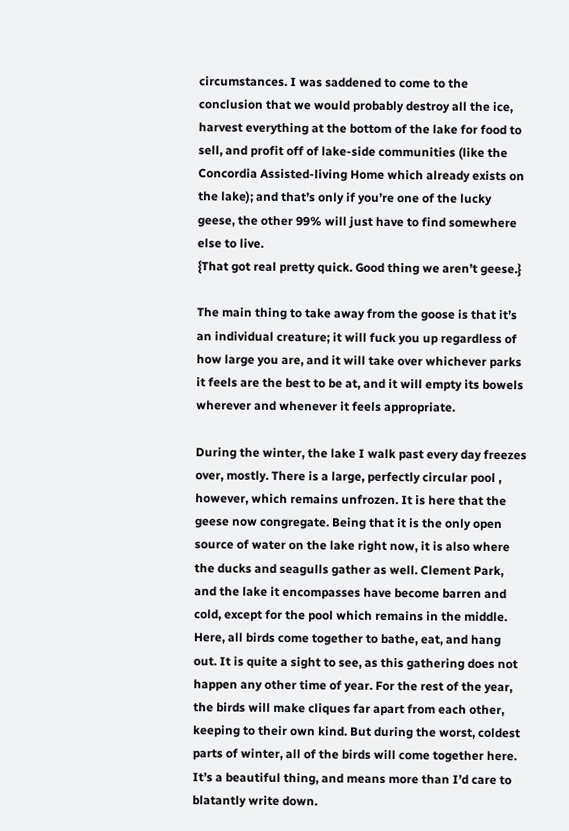circumstances. I was saddened to come to the conclusion that we would probably destroy all the ice, harvest everything at the bottom of the lake for food to sell, and profit off of lake-side communities (like the Concordia Assisted-living Home which already exists on the lake); and that’s only if you’re one of the lucky geese, the other 99% will just have to find somewhere else to live.
{That got real pretty quick. Good thing we aren’t geese.}

The main thing to take away from the goose is that it’s an individual creature; it will fuck you up regardless of how large you are, and it will take over whichever parks it feels are the best to be at, and it will empty its bowels wherever and whenever it feels appropriate.

During the winter, the lake I walk past every day freezes over, mostly. There is a large, perfectly circular pool , however, which remains unfrozen. It is here that the geese now congregate. Being that it is the only open source of water on the lake right now, it is also where the ducks and seagulls gather as well. Clement Park, and the lake it encompasses have become barren and cold, except for the pool which remains in the middle. Here, all birds come together to bathe, eat, and hang out. It is quite a sight to see, as this gathering does not happen any other time of year. For the rest of the year, the birds will make cliques far apart from each other, keeping to their own kind. But during the worst, coldest parts of winter, all of the birds will come together here. It’s a beautiful thing, and means more than I’d care to blatantly write down.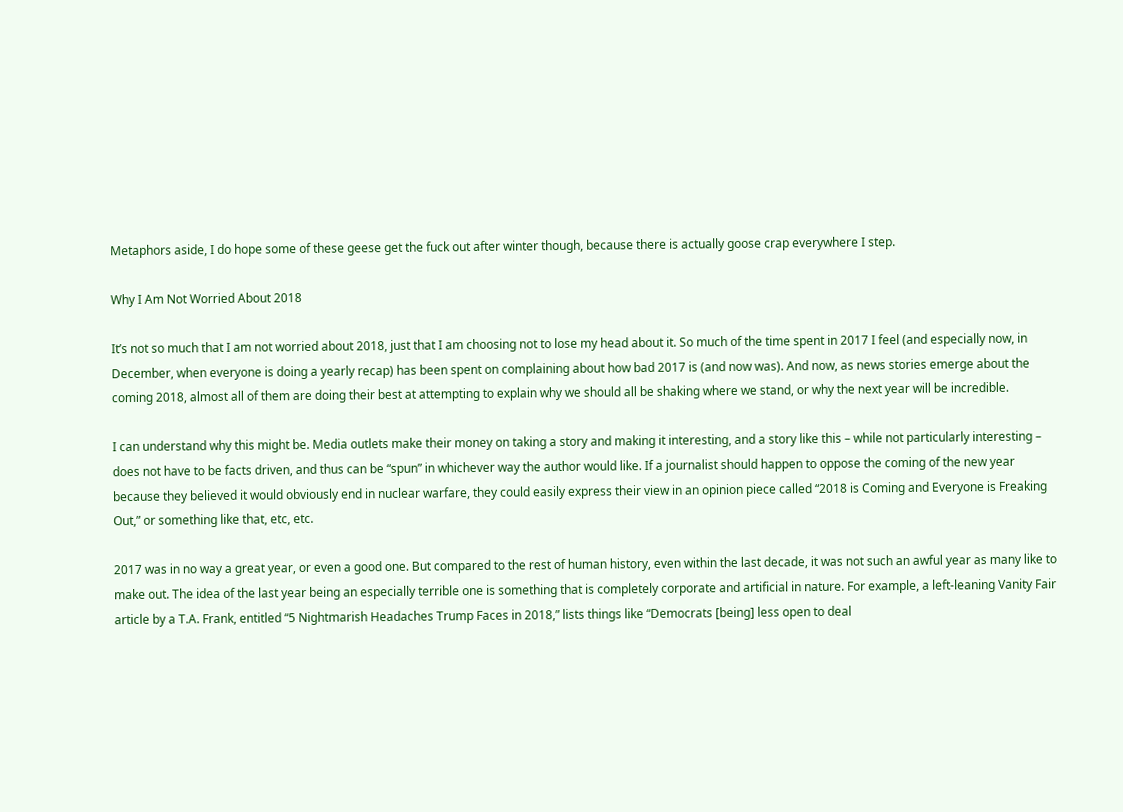Metaphors aside, I do hope some of these geese get the fuck out after winter though, because there is actually goose crap everywhere I step.

Why I Am Not Worried About 2018

It’s not so much that I am not worried about 2018, just that I am choosing not to lose my head about it. So much of the time spent in 2017 I feel (and especially now, in December, when everyone is doing a yearly recap) has been spent on complaining about how bad 2017 is (and now was). And now, as news stories emerge about the coming 2018, almost all of them are doing their best at attempting to explain why we should all be shaking where we stand, or why the next year will be incredible.

I can understand why this might be. Media outlets make their money on taking a story and making it interesting, and a story like this – while not particularly interesting – does not have to be facts driven, and thus can be “spun” in whichever way the author would like. If a journalist should happen to oppose the coming of the new year because they believed it would obviously end in nuclear warfare, they could easily express their view in an opinion piece called “2018 is Coming and Everyone is Freaking Out,” or something like that, etc, etc.

2017 was in no way a great year, or even a good one. But compared to the rest of human history, even within the last decade, it was not such an awful year as many like to make out. The idea of the last year being an especially terrible one is something that is completely corporate and artificial in nature. For example, a left-leaning Vanity Fair article by a T.A. Frank, entitled “5 Nightmarish Headaches Trump Faces in 2018,” lists things like “Democrats [being] less open to deal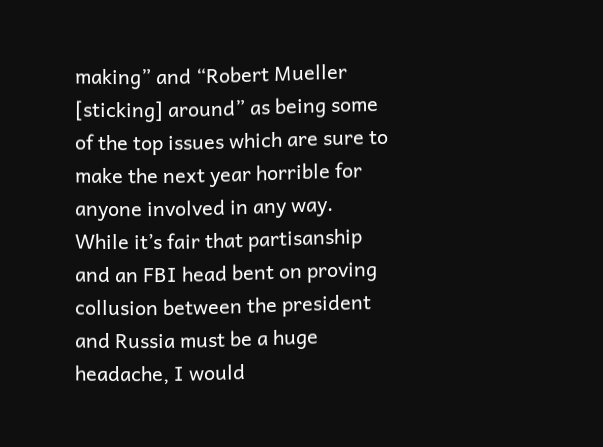making” and “Robert Mueller [sticking] around” as being some of the top issues which are sure to make the next year horrible for anyone involved in any way. While it’s fair that partisanship and an FBI head bent on proving collusion between the president and Russia must be a huge headache, I would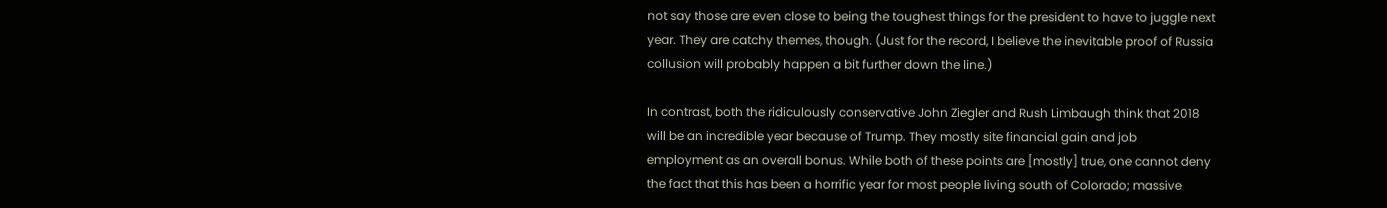not say those are even close to being the toughest things for the president to have to juggle next year. They are catchy themes, though. (Just for the record, I believe the inevitable proof of Russia collusion will probably happen a bit further down the line.)

In contrast, both the ridiculously conservative John Ziegler and Rush Limbaugh think that 2018 will be an incredible year because of Trump. They mostly site financial gain and job employment as an overall bonus. While both of these points are [mostly] true, one cannot deny the fact that this has been a horrific year for most people living south of Colorado; massive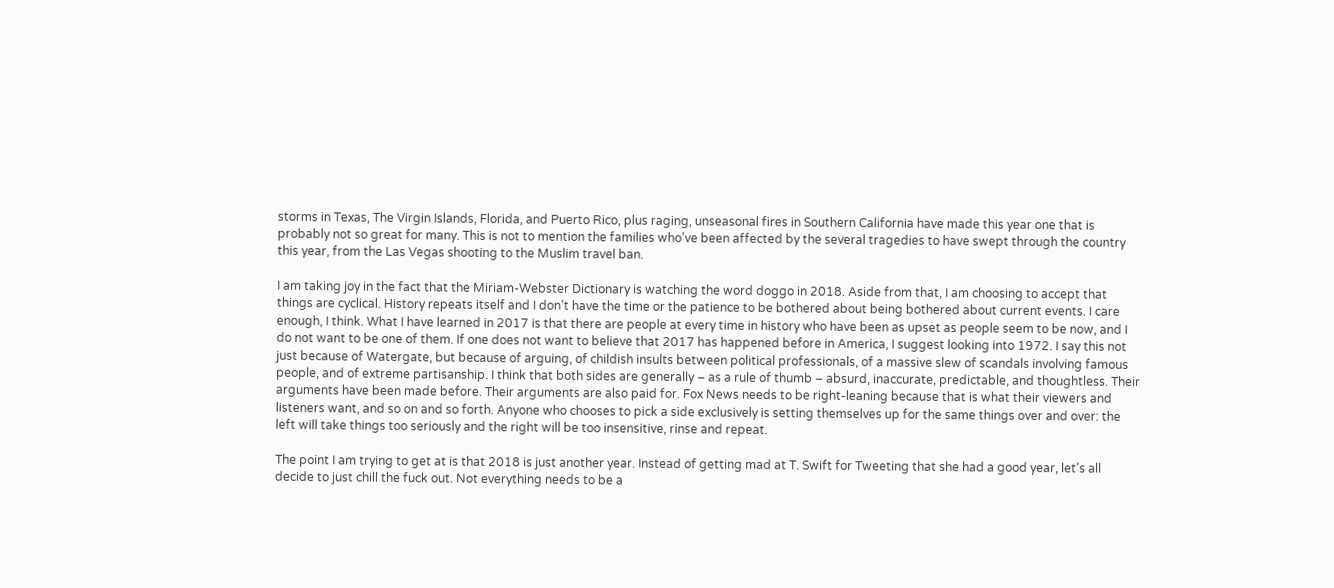storms in Texas, The Virgin Islands, Florida, and Puerto Rico, plus raging, unseasonal fires in Southern California have made this year one that is probably not so great for many. This is not to mention the families who’ve been affected by the several tragedies to have swept through the country this year, from the Las Vegas shooting to the Muslim travel ban.

I am taking joy in the fact that the Miriam-Webster Dictionary is watching the word doggo in 2018. Aside from that, I am choosing to accept that things are cyclical. History repeats itself and I don’t have the time or the patience to be bothered about being bothered about current events. I care enough, I think. What I have learned in 2017 is that there are people at every time in history who have been as upset as people seem to be now, and I do not want to be one of them. If one does not want to believe that 2017 has happened before in America, I suggest looking into 1972. I say this not just because of Watergate, but because of arguing, of childish insults between political professionals, of a massive slew of scandals involving famous people, and of extreme partisanship. I think that both sides are generally – as a rule of thumb – absurd, inaccurate, predictable, and thoughtless. Their arguments have been made before. Their arguments are also paid for. Fox News needs to be right-leaning because that is what their viewers and listeners want, and so on and so forth. Anyone who chooses to pick a side exclusively is setting themselves up for the same things over and over: the left will take things too seriously and the right will be too insensitive, rinse and repeat.

The point I am trying to get at is that 2018 is just another year. Instead of getting mad at T. Swift for Tweeting that she had a good year, let’s all decide to just chill the fuck out. Not everything needs to be a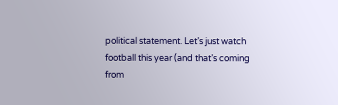political statement. Let’s just watch football this year (and that’s coming from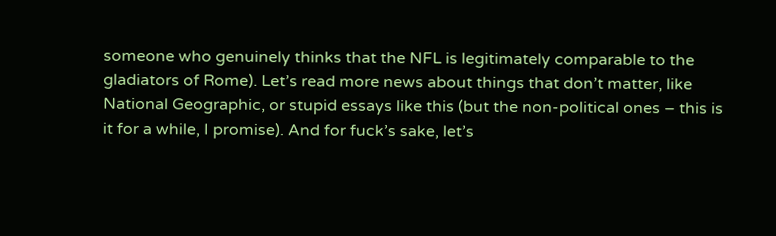someone who genuinely thinks that the NFL is legitimately comparable to the gladiators of Rome). Let’s read more news about things that don’t matter, like National Geographic, or stupid essays like this (but the non-political ones – this is it for a while, I promise). And for fuck’s sake, let’s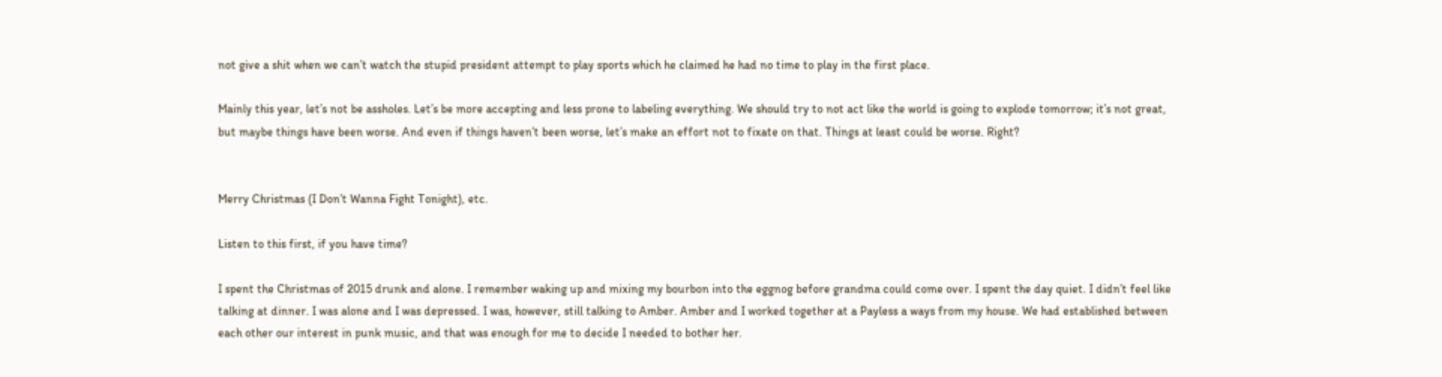not give a shit when we can’t watch the stupid president attempt to play sports which he claimed he had no time to play in the first place.

Mainly this year, let’s not be assholes. Let’s be more accepting and less prone to labeling everything. We should try to not act like the world is going to explode tomorrow; it’s not great, but maybe things have been worse. And even if things haven’t been worse, let’s make an effort not to fixate on that. Things at least could be worse. Right?


Merry Christmas (I Don’t Wanna Fight Tonight), etc.

Listen to this first, if you have time?

I spent the Christmas of 2015 drunk and alone. I remember waking up and mixing my bourbon into the eggnog before grandma could come over. I spent the day quiet. I didn’t feel like talking at dinner. I was alone and I was depressed. I was, however, still talking to Amber. Amber and I worked together at a Payless a ways from my house. We had established between each other our interest in punk music, and that was enough for me to decide I needed to bother her.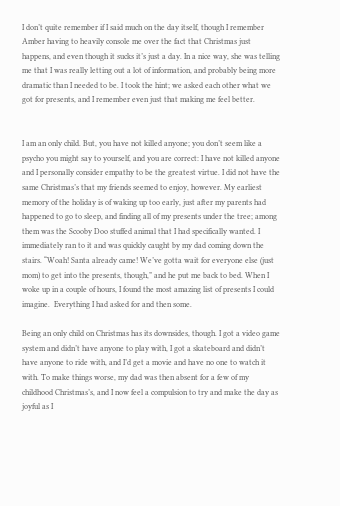I don’t quite remember if I said much on the day itself, though I remember Amber having to heavily console me over the fact that Christmas just happens, and even though it sucks it’s just a day. In a nice way, she was telling me that I was really letting out a lot of information, and probably being more dramatic than I needed to be. I took the hint; we asked each other what we got for presents, and I remember even just that making me feel better.


I am an only child. But, you have not killed anyone; you don’t seem like a psycho you might say to yourself, and you are correct: I have not killed anyone and I personally consider empathy to be the greatest virtue. I did not have the same Christmas’s that my friends seemed to enjoy, however. My earliest memory of the holiday is of waking up too early, just after my parents had happened to go to sleep, and finding all of my presents under the tree; among them was the Scooby Doo stuffed animal that I had specifically wanted. I immediately ran to it and was quickly caught by my dad coming down the stairs. “Woah! Santa already came! We’ve gotta wait for everyone else (just mom) to get into the presents, though,” and he put me back to bed. When I woke up in a couple of hours, I found the most amazing list of presents I could imagine.  Everything I had asked for and then some.

Being an only child on Christmas has its downsides, though. I got a video game system and didn’t have anyone to play with, I got a skateboard and didn’t have anyone to ride with, and I’d get a movie and have no one to watch it with. To make things worse, my dad was then absent for a few of my childhood Christmas’s, and I now feel a compulsion to try and make the day as joyful as I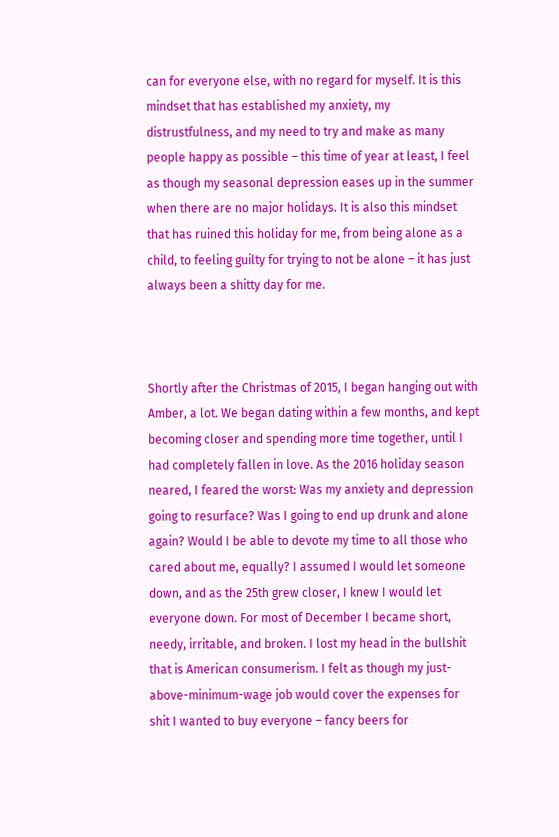can for everyone else, with no regard for myself. It is this mindset that has established my anxiety, my distrustfulness, and my need to try and make as many people happy as possible – this time of year at least, I feel as though my seasonal depression eases up in the summer when there are no major holidays. It is also this mindset that has ruined this holiday for me, from being alone as a child, to feeling guilty for trying to not be alone – it has just always been a shitty day for me.



Shortly after the Christmas of 2015, I began hanging out with Amber, a lot. We began dating within a few months, and kept becoming closer and spending more time together, until I had completely fallen in love. As the 2016 holiday season neared, I feared the worst: Was my anxiety and depression going to resurface? Was I going to end up drunk and alone again? Would I be able to devote my time to all those who cared about me, equally? I assumed I would let someone down, and as the 25th grew closer, I knew I would let everyone down. For most of December I became short, needy, irritable, and broken. I lost my head in the bullshit that is American consumerism. I felt as though my just-above-minimum-wage job would cover the expenses for shit I wanted to buy everyone – fancy beers for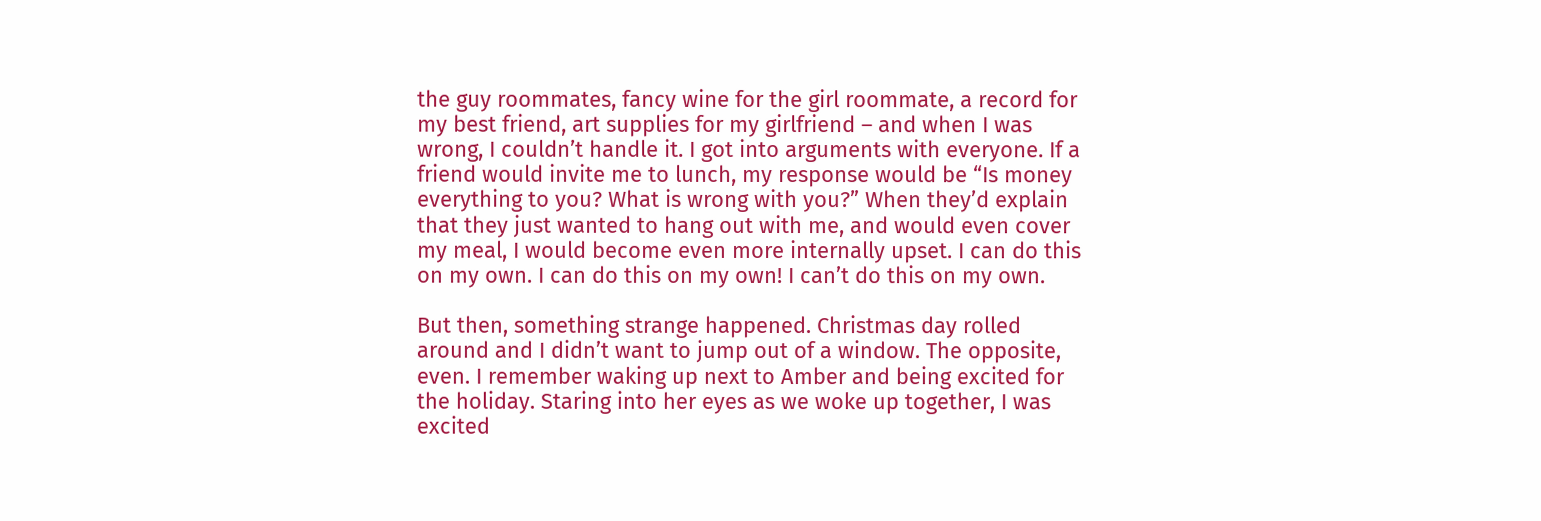the guy roommates, fancy wine for the girl roommate, a record for my best friend, art supplies for my girlfriend – and when I was wrong, I couldn’t handle it. I got into arguments with everyone. If a friend would invite me to lunch, my response would be “Is money everything to you? What is wrong with you?” When they’d explain that they just wanted to hang out with me, and would even cover my meal, I would become even more internally upset. I can do this on my own. I can do this on my own! I can’t do this on my own.

But then, something strange happened. Christmas day rolled around and I didn’t want to jump out of a window. The opposite, even. I remember waking up next to Amber and being excited for the holiday. Staring into her eyes as we woke up together, I was excited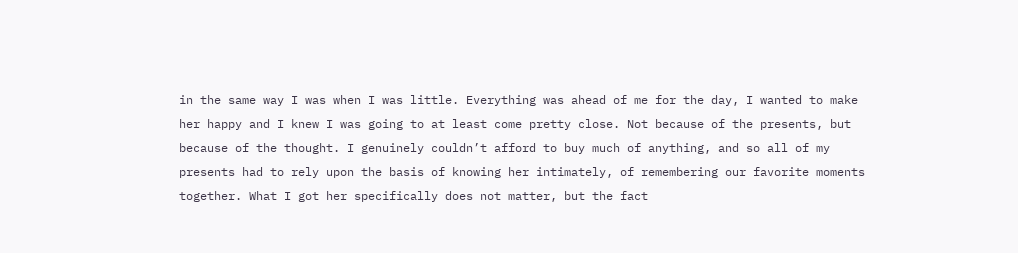in the same way I was when I was little. Everything was ahead of me for the day, I wanted to make her happy and I knew I was going to at least come pretty close. Not because of the presents, but because of the thought. I genuinely couldn’t afford to buy much of anything, and so all of my presents had to rely upon the basis of knowing her intimately, of remembering our favorite moments together. What I got her specifically does not matter, but the fact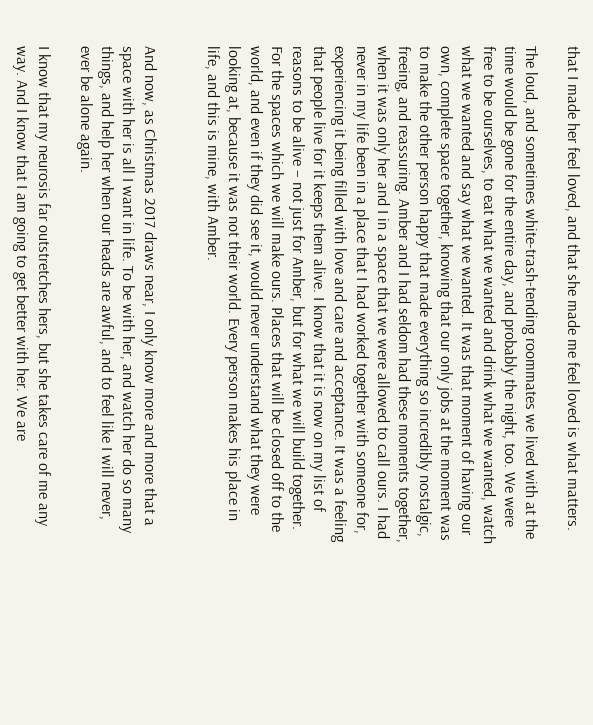that I made her feel loved, and that she made me feel loved is what matters.

The loud, and sometimes white-trash-tending roommates we lived with at the time would be gone for the entire day, and probably the night, too. We were free to be ourselves, to eat what we wanted and drink what we wanted, watch what we wanted and say what we wanted. It was that moment of having our own, complete space together, knowing that our only jobs at the moment was to make the other person happy that made everything so incredibly nostalgic, freeing, and reassuring. Amber and I had seldom had these moments together, when it was only her and I in a space that we were allowed to call ours. I had never in my life been in a place that I had worked together with someone for, experiencing it being filled with love and care and acceptance. It was a feeling that people live for it keeps them alive. I know that it is now on my list of reasons to be alive – not just for Amber, but for what we will build together. For the spaces which we will make ours. Places that will be closed off to the world, and even if they did see it, would never understand what they were looking at, because it was not their world. Every person makes his place in life, and this is mine, with Amber.


And now, as Christmas 2017 draws near, I only know more and more that a space with her is all I want in life. To be with her, and watch her do so many things, and help her when our heads are awful, and to feel like I will never, ever be alone again.

I know that my neurosis far outstretches hers, but she takes care of me any way. And I know that I am going to get better with her. We are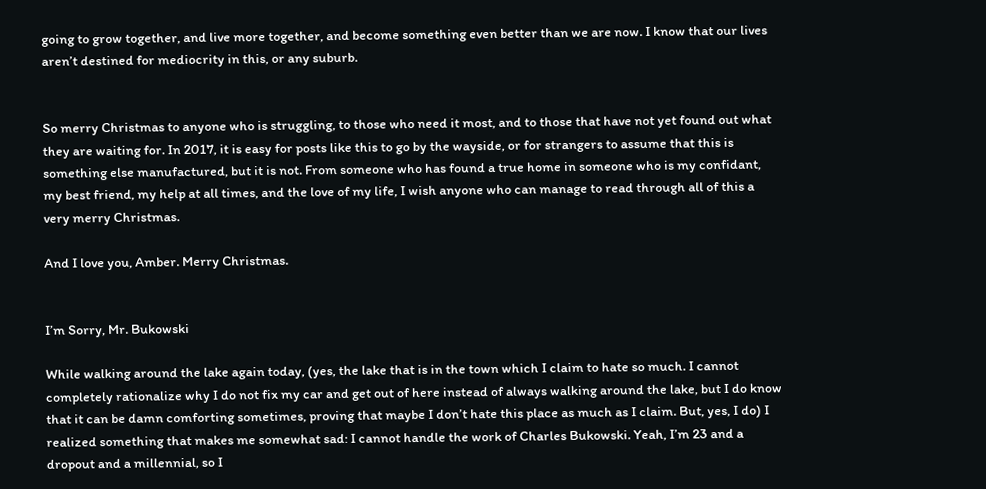going to grow together, and live more together, and become something even better than we are now. I know that our lives aren’t destined for mediocrity in this, or any suburb.


So merry Christmas to anyone who is struggling, to those who need it most, and to those that have not yet found out what they are waiting for. In 2017, it is easy for posts like this to go by the wayside, or for strangers to assume that this is something else manufactured, but it is not. From someone who has found a true home in someone who is my confidant, my best friend, my help at all times, and the love of my life, I wish anyone who can manage to read through all of this a very merry Christmas.

And I love you, Amber. Merry Christmas.


I’m Sorry, Mr. Bukowski

While walking around the lake again today, (yes, the lake that is in the town which I claim to hate so much. I cannot completely rationalize why I do not fix my car and get out of here instead of always walking around the lake, but I do know that it can be damn comforting sometimes, proving that maybe I don’t hate this place as much as I claim. But, yes, I do) I realized something that makes me somewhat sad: I cannot handle the work of Charles Bukowski. Yeah, I’m 23 and a dropout and a millennial, so I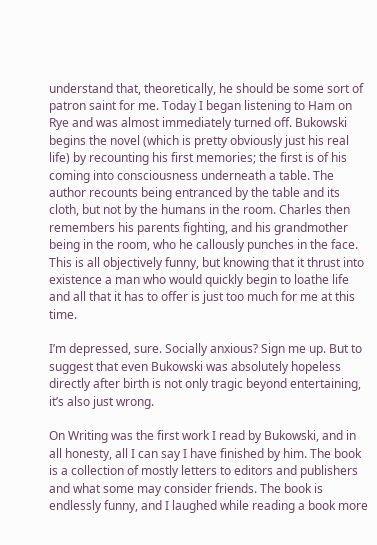understand that, theoretically, he should be some sort of patron saint for me. Today I began listening to Ham on Rye and was almost immediately turned off. Bukowski begins the novel (which is pretty obviously just his real life) by recounting his first memories; the first is of his coming into consciousness underneath a table. The author recounts being entranced by the table and its cloth, but not by the humans in the room. Charles then remembers his parents fighting, and his grandmother being in the room, who he callously punches in the face. This is all objectively funny, but knowing that it thrust into existence a man who would quickly begin to loathe life and all that it has to offer is just too much for me at this time.

I’m depressed, sure. Socially anxious? Sign me up. But to suggest that even Bukowski was absolutely hopeless directly after birth is not only tragic beyond entertaining, it’s also just wrong.

On Writing was the first work I read by Bukowski, and in all honesty, all I can say I have finished by him. The book is a collection of mostly letters to editors and publishers and what some may consider friends. The book is endlessly funny, and I laughed while reading a book more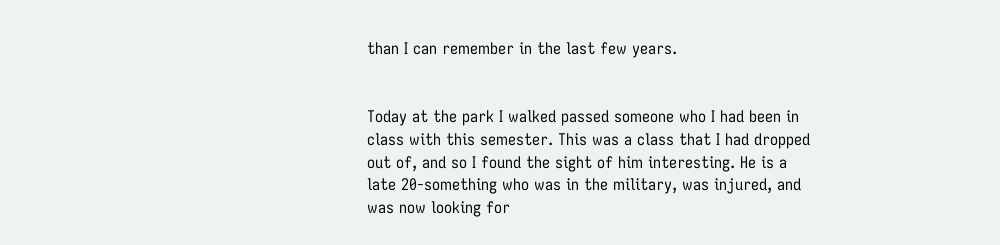than I can remember in the last few years.


Today at the park I walked passed someone who I had been in class with this semester. This was a class that I had dropped out of, and so I found the sight of him interesting. He is a late 20-something who was in the military, was injured, and was now looking for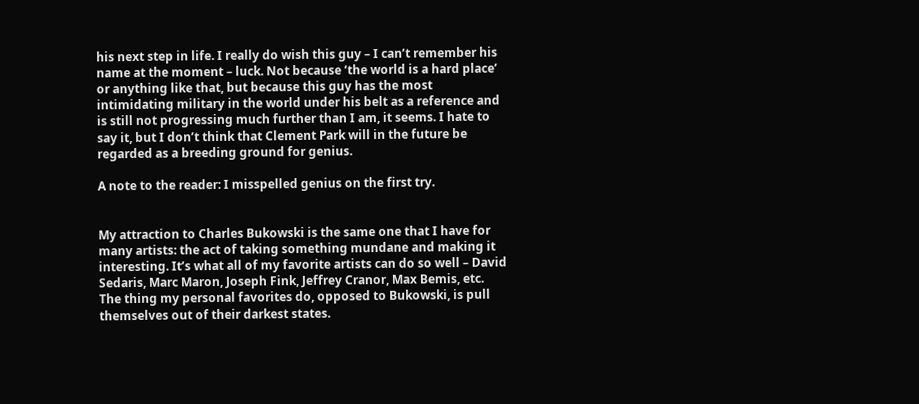his next step in life. I really do wish this guy – I can’t remember his name at the moment – luck. Not because ‘the world is a hard place’ or anything like that, but because this guy has the most intimidating military in the world under his belt as a reference and is still not progressing much further than I am, it seems. I hate to say it, but I don’t think that Clement Park will in the future be regarded as a breeding ground for genius.

A note to the reader: I misspelled genius on the first try.


My attraction to Charles Bukowski is the same one that I have for many artists: the act of taking something mundane and making it interesting. It’s what all of my favorite artists can do so well – David Sedaris, Marc Maron, Joseph Fink, Jeffrey Cranor, Max Bemis, etc. The thing my personal favorites do, opposed to Bukowski, is pull themselves out of their darkest states.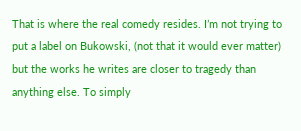That is where the real comedy resides. I’m not trying to put a label on Bukowski, (not that it would ever matter) but the works he writes are closer to tragedy than anything else. To simply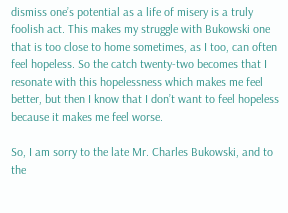dismiss one’s potential as a life of misery is a truly foolish act. This makes my struggle with Bukowski one that is too close to home sometimes, as I too, can often feel hopeless. So the catch twenty-two becomes that I resonate with this hopelessness which makes me feel better, but then I know that I don’t want to feel hopeless because it makes me feel worse.

So, I am sorry to the late Mr. Charles Bukowski, and to the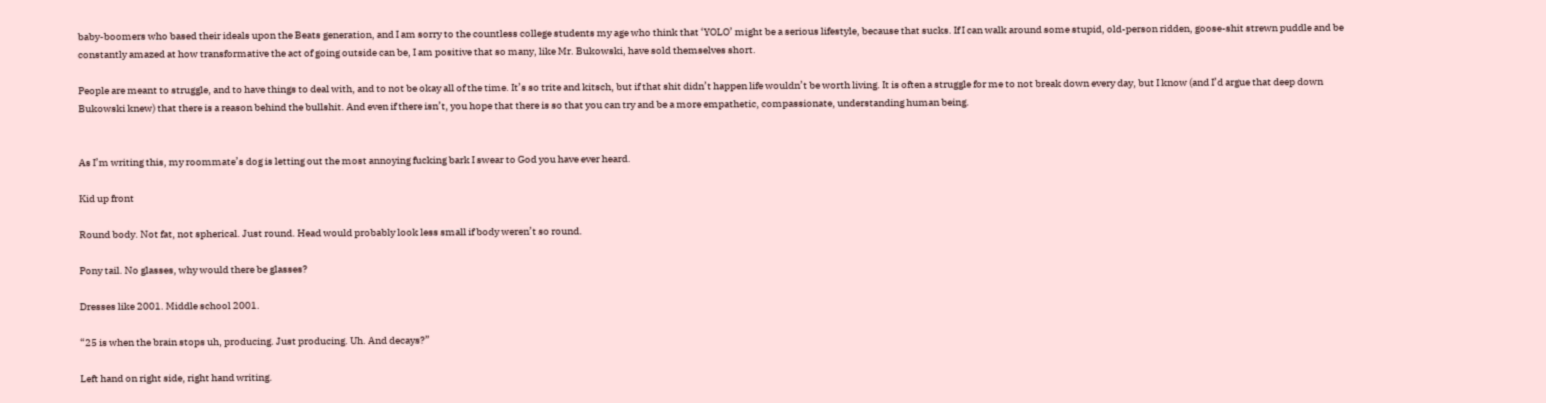baby-boomers who based their ideals upon the Beats generation, and I am sorry to the countless college students my age who think that ‘YOLO’ might be a serious lifestyle, because that sucks. If I can walk around some stupid, old-person ridden, goose-shit strewn puddle and be constantly amazed at how transformative the act of going outside can be, I am positive that so many, like Mr. Bukowski, have sold themselves short.

People are meant to struggle, and to have things to deal with, and to not be okay all of the time. It’s so trite and kitsch, but if that shit didn’t happen life wouldn’t be worth living. It is often a struggle for me to not break down every day, but I know (and I’d argue that deep down Bukowski knew) that there is a reason behind the bullshit. And even if there isn’t, you hope that there is so that you can try and be a more empathetic, compassionate, understanding human being.


As I’m writing this, my roommate’s dog is letting out the most annoying fucking bark I swear to God you have ever heard.

Kid up front

Round body. Not fat, not spherical. Just round. Head would probably look less small if body weren’t so round.

Pony tail. No glasses, why would there be glasses?

Dresses like 2001. Middle school 2001.

“25 is when the brain stops uh, producing. Just producing. Uh. And decays?”

Left hand on right side, right hand writing.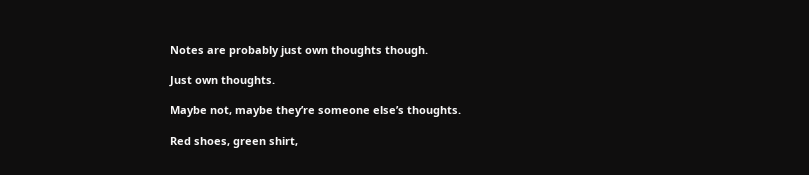Notes are probably just own thoughts though.

Just own thoughts.

Maybe not, maybe they’re someone else’s thoughts.

Red shoes, green shirt,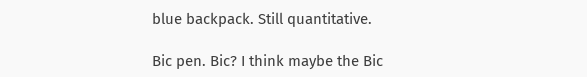blue backpack. Still quantitative.

Bic pen. Bic? I think maybe the Bic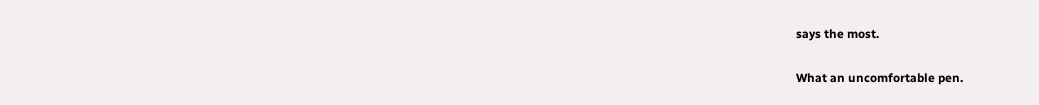says the most.

What an uncomfortable pen.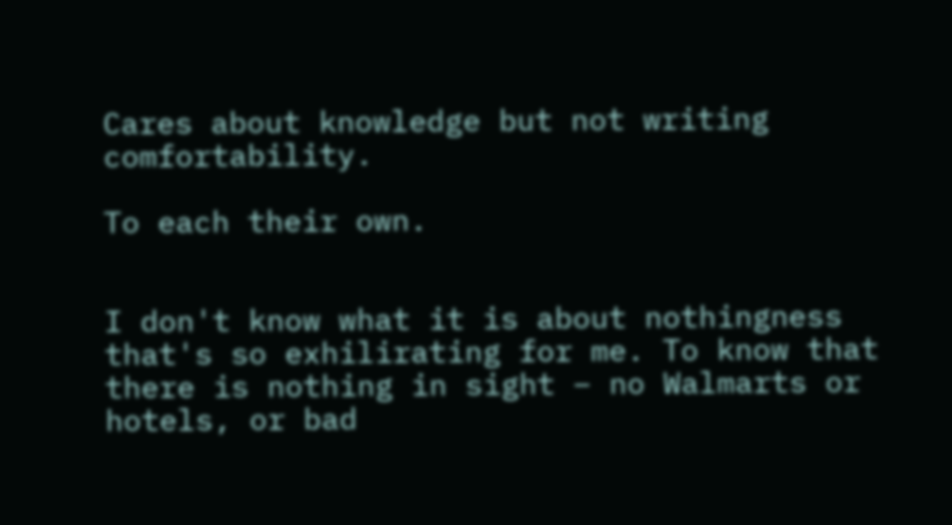Cares about knowledge but not writing comfortability.

To each their own.


I don't know what it is about nothingness that's so exhilirating for me. To know that there is nothing in sight – no Walmarts or hotels, or bad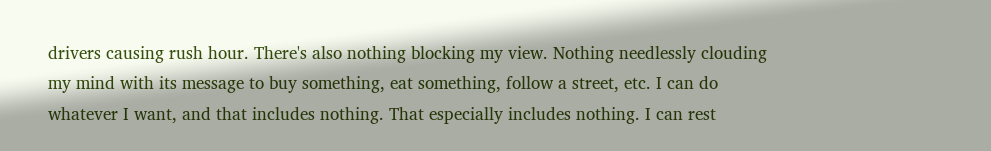drivers causing rush hour. There's also nothing blocking my view. Nothing needlessly clouding my mind with its message to buy something, eat something, follow a street, etc. I can do whatever I want, and that includes nothing. That especially includes nothing. I can rest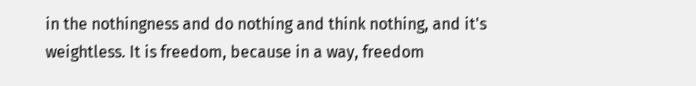in the nothingness and do nothing and think nothing, and it's weightless. It is freedom, because in a way, freedom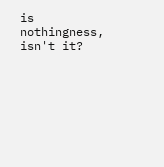is nothingness, isn't it?